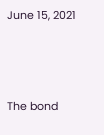June 15, 2021



The bond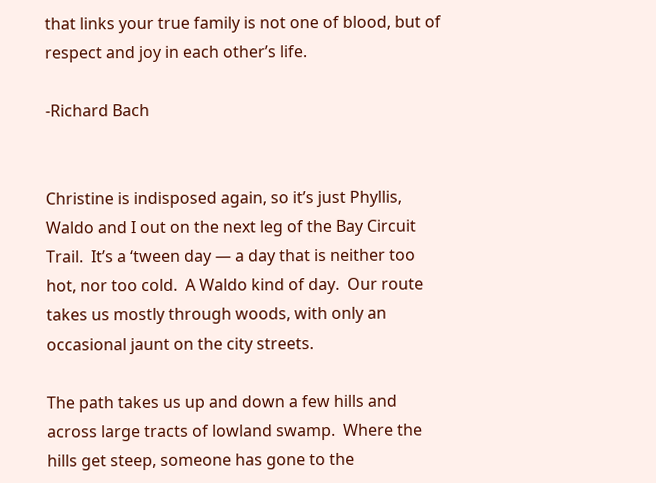that links your true family is not one of blood, but of respect and joy in each other’s life.

-Richard Bach


Christine is indisposed again, so it’s just Phyllis, Waldo and I out on the next leg of the Bay Circuit Trail.  It’s a ‘tween day — a day that is neither too hot, nor too cold.  A Waldo kind of day.  Our route takes us mostly through woods, with only an occasional jaunt on the city streets.

The path takes us up and down a few hills and across large tracts of lowland swamp.  Where the hills get steep, someone has gone to the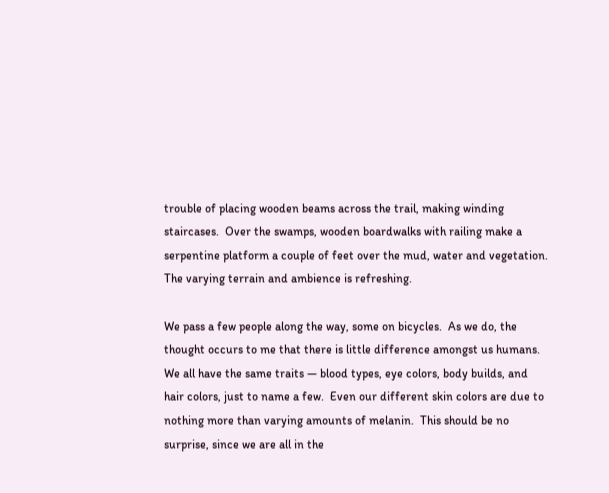trouble of placing wooden beams across the trail, making winding staircases.  Over the swamps, wooden boardwalks with railing make a serpentine platform a couple of feet over the mud, water and vegetation.  The varying terrain and ambience is refreshing.

We pass a few people along the way, some on bicycles.  As we do, the thought occurs to me that there is little difference amongst us humans.  We all have the same traits — blood types, eye colors, body builds, and hair colors, just to name a few.  Even our different skin colors are due to nothing more than varying amounts of melanin.  This should be no surprise, since we are all in the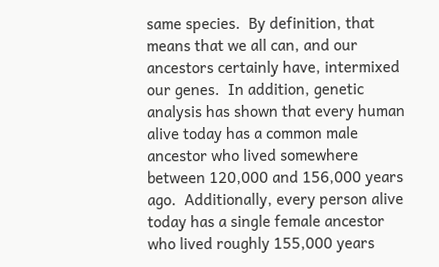same species.  By definition, that means that we all can, and our ancestors certainly have, intermixed our genes.  In addition, genetic analysis has shown that every human alive today has a common male ancestor who lived somewhere between 120,000 and 156,000 years ago.  Additionally, every person alive today has a single female ancestor who lived roughly 155,000 years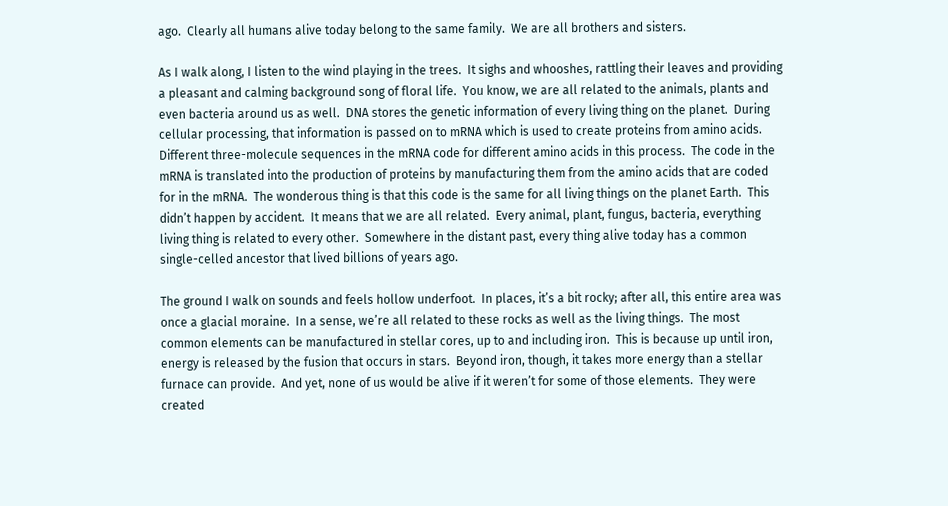ago.  Clearly all humans alive today belong to the same family.  We are all brothers and sisters.

As I walk along, I listen to the wind playing in the trees.  It sighs and whooshes, rattling their leaves and providing a pleasant and calming background song of floral life.  You know, we are all related to the animals, plants and even bacteria around us as well.  DNA stores the genetic information of every living thing on the planet.  During cellular processing, that information is passed on to mRNA which is used to create proteins from amino acids.  Different three-molecule sequences in the mRNA code for different amino acids in this process.  The code in the mRNA is translated into the production of proteins by manufacturing them from the amino acids that are coded for in the mRNA.  The wonderous thing is that this code is the same for all living things on the planet Earth.  This didn’t happen by accident.  It means that we are all related.  Every animal, plant, fungus, bacteria, everything living thing is related to every other.  Somewhere in the distant past, every thing alive today has a common single-celled ancestor that lived billions of years ago.

The ground I walk on sounds and feels hollow underfoot.  In places, it’s a bit rocky; after all, this entire area was once a glacial moraine.  In a sense, we’re all related to these rocks as well as the living things.  The most common elements can be manufactured in stellar cores, up to and including iron.  This is because up until iron, energy is released by the fusion that occurs in stars.  Beyond iron, though, it takes more energy than a stellar furnace can provide.  And yet, none of us would be alive if it weren’t for some of those elements.  They were created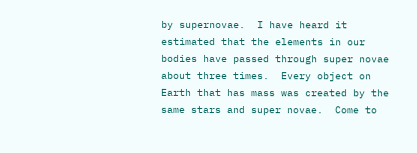by supernovae.  I have heard it estimated that the elements in our bodies have passed through super novae about three times.  Every object on Earth that has mass was created by the same stars and super novae.  Come to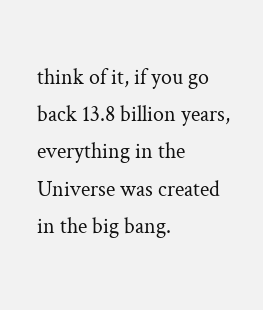think of it, if you go back 13.8 billion years, everything in the Universe was created in the big bang.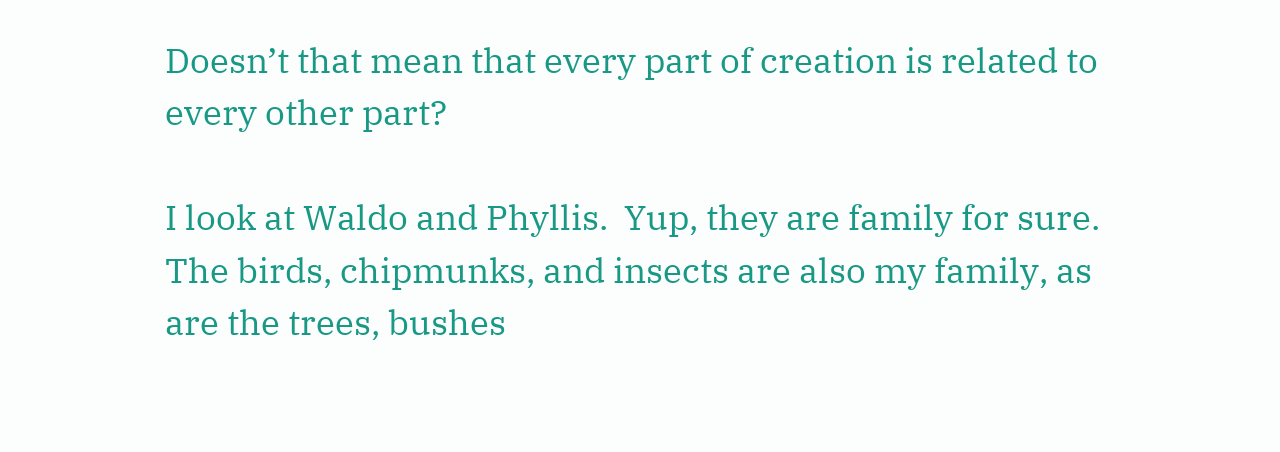Doesn’t that mean that every part of creation is related to every other part?

I look at Waldo and Phyllis.  Yup, they are family for sure.  The birds, chipmunks, and insects are also my family, as are the trees, bushes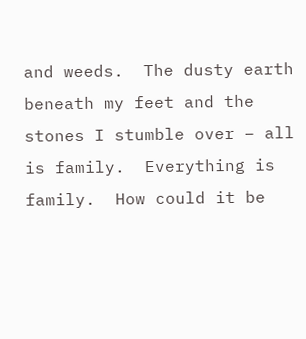and weeds.  The dusty earth beneath my feet and the stones I stumble over – all is family.  Everything is family.  How could it be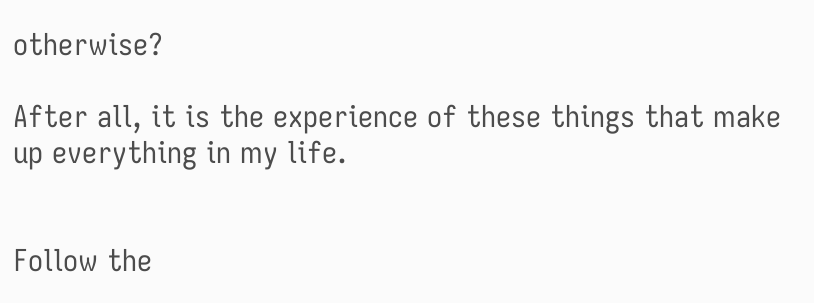otherwise?

After all, it is the experience of these things that make up everything in my life.


Follow the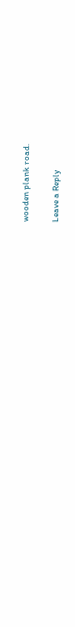wooden plank road.

Leave a Reply